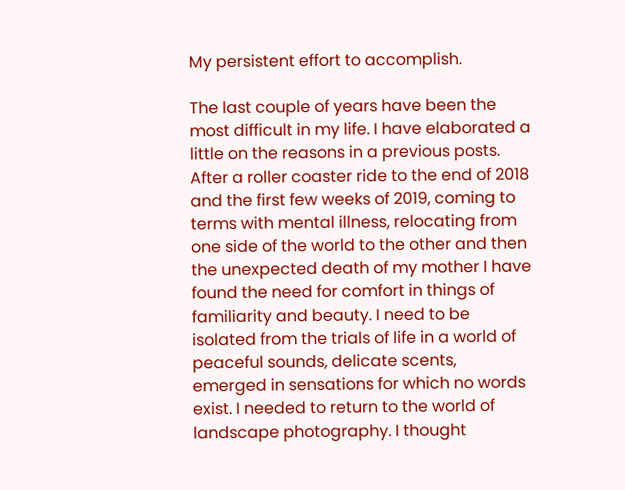My persistent effort to accomplish.

The last couple of years have been the most difficult in my life. I have elaborated a little on the reasons in a previous posts. After a roller coaster ride to the end of 2018 and the first few weeks of 2019, coming to terms with mental illness, relocating from one side of the world to the other and then the unexpected death of my mother I have found the need for comfort in things of familiarity and beauty. I need to be isolated from the trials of life in a world of peaceful sounds, delicate scents, emerged in sensations for which no words exist. I needed to return to the world of landscape photography. I thought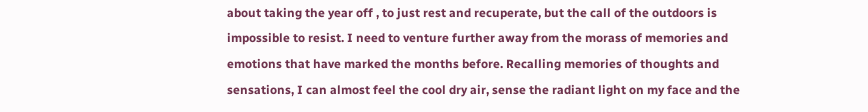about taking the year off , to just rest and recuperate, but the call of the outdoors is impossible to resist. I need to venture further away from the morass of memories and emotions that have marked the months before. Recalling memories of thoughts and sensations, I can almost feel the cool dry air, sense the radiant light on my face and the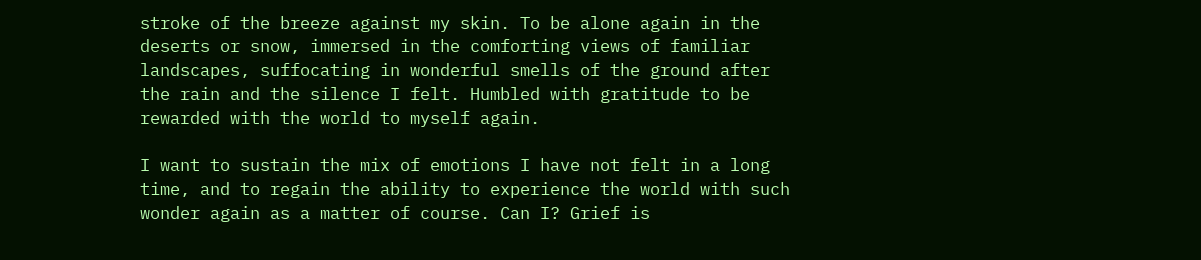stroke of the breeze against my skin. To be alone again in the deserts or snow, immersed in the comforting views of familiar landscapes, suffocating in wonderful smells of the ground after the rain and the silence I felt. Humbled with gratitude to be rewarded with the world to myself again.

I want to sustain the mix of emotions I have not felt in a long time, and to regain the ability to experience the world with such wonder again as a matter of course. Can I? Grief is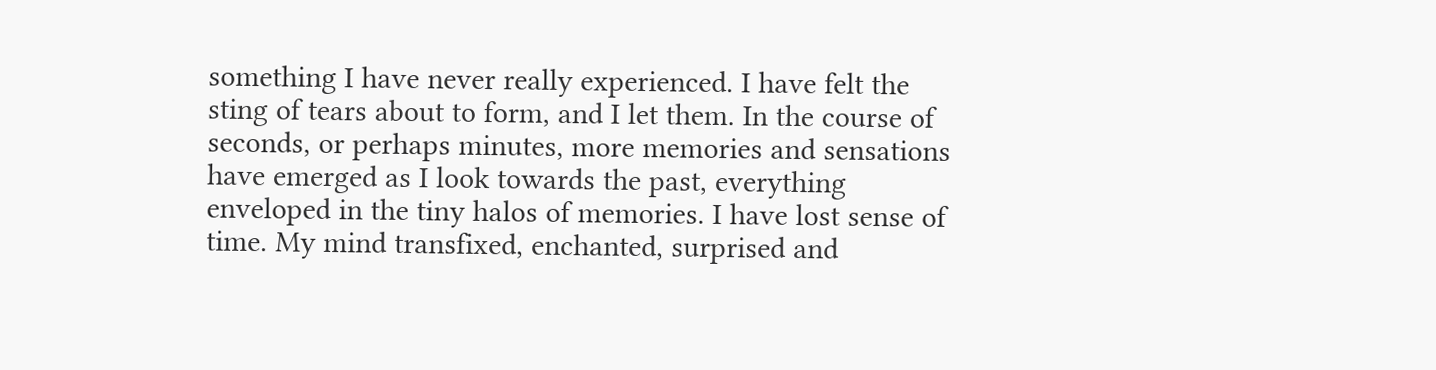something I have never really experienced. I have felt the sting of tears about to form, and I let them. In the course of seconds, or perhaps minutes, more memories and sensations have emerged as I look towards the past, everything enveloped in the tiny halos of memories. I have lost sense of time. My mind transfixed, enchanted, surprised and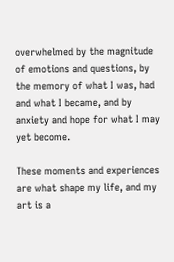overwhelmed by the magnitude of emotions and questions, by the memory of what I was, had and what I became, and by anxiety and hope for what I may yet become.

These moments and experiences are what shape my life, and my art is a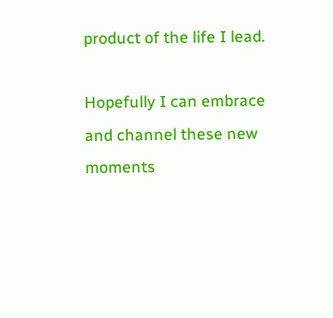product of the life I lead.

Hopefully I can embrace and channel these new moments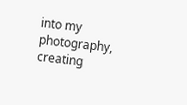into my photography, creating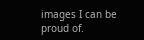images I can be proud of.